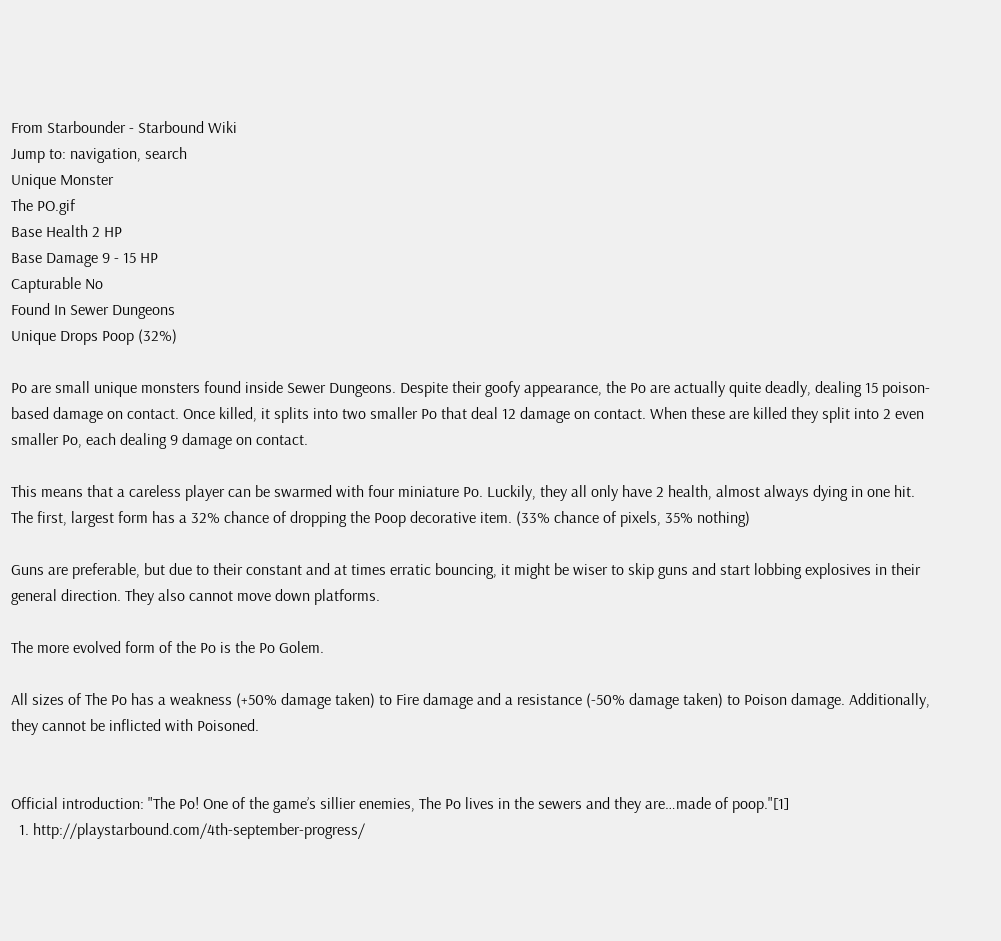From Starbounder - Starbound Wiki
Jump to: navigation, search
Unique Monster
The PO.gif
Base Health 2 HP
Base Damage 9 - 15 HP
Capturable No
Found In Sewer Dungeons
Unique Drops Poop (32%)

Po are small unique monsters found inside Sewer Dungeons. Despite their goofy appearance, the Po are actually quite deadly, dealing 15 poison-based damage on contact. Once killed, it splits into two smaller Po that deal 12 damage on contact. When these are killed they split into 2 even smaller Po, each dealing 9 damage on contact.

This means that a careless player can be swarmed with four miniature Po. Luckily, they all only have 2 health, almost always dying in one hit. The first, largest form has a 32% chance of dropping the Poop decorative item. (33% chance of pixels, 35% nothing)

Guns are preferable, but due to their constant and at times erratic bouncing, it might be wiser to skip guns and start lobbing explosives in their general direction. They also cannot move down platforms.

The more evolved form of the Po is the Po Golem.

All sizes of The Po has a weakness (+50% damage taken) to Fire damage and a resistance (-50% damage taken) to Poison damage. Additionally, they cannot be inflicted with Poisoned.


Official introduction: "The Po! One of the game’s sillier enemies, The Po lives in the sewers and they are…made of poop."[1]
  1. http://playstarbound.com/4th-september-progress/